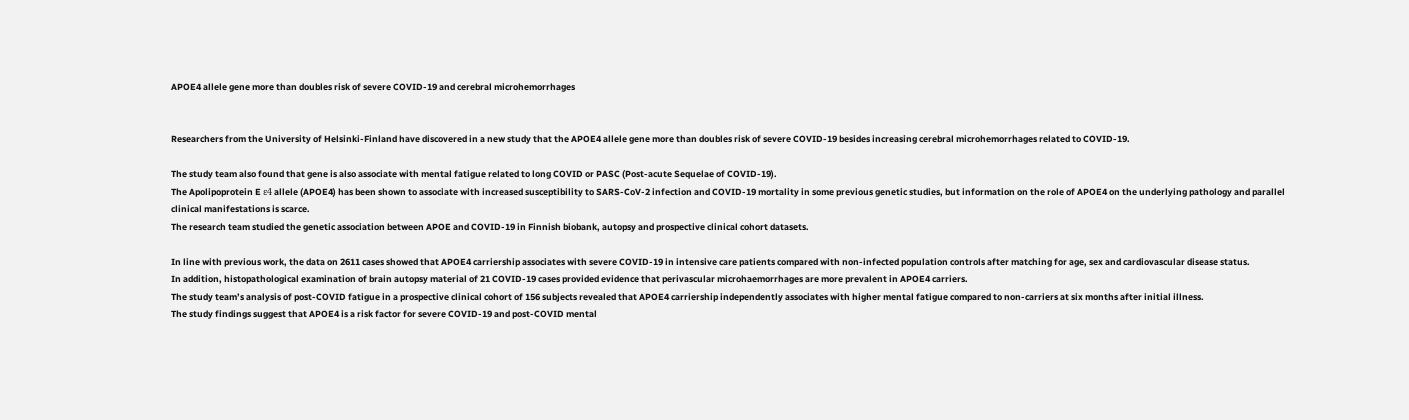APOE4 allele gene more than doubles risk of severe COVID-19 and cerebral microhemorrhages


Researchers from the University of Helsinki-Finland have discovered in a new study that the APOE4 allele gene more than doubles risk of severe COVID-19 besides increasing cerebral microhemorrhages related to COVID-19.

The study team also found that gene is also associate with mental fatigue related to long COVID or PASC (Post-acute Sequelae of COVID-19).
The Apolipoprotein E ε4 allele (APOE4) has been shown to associate with increased susceptibility to SARS-CoV-2 infection and COVID-19 mortality in some previous genetic studies, but information on the role of APOE4 on the underlying pathology and parallel clinical manifestations is scarce.
The research team studied the genetic association between APOE and COVID-19 in Finnish biobank, autopsy and prospective clinical cohort datasets.

In line with previous work, the data on 2611 cases showed that APOE4 carriership associates with severe COVID-19 in intensive care patients compared with non-infected population controls after matching for age, sex and cardiovascular disease status.
In addition, histopathological examination of brain autopsy material of 21 COVID-19 cases provided evidence that perivascular microhaemorrhages are more prevalent in APOE4 carriers.
The study team’s analysis of post-COVID fatigue in a prospective clinical cohort of 156 subjects revealed that APOE4 carriership independently associates with higher mental fatigue compared to non-carriers at six months after initial illness.
The study findings suggest that APOE4 is a risk factor for severe COVID-19 and post-COVID mental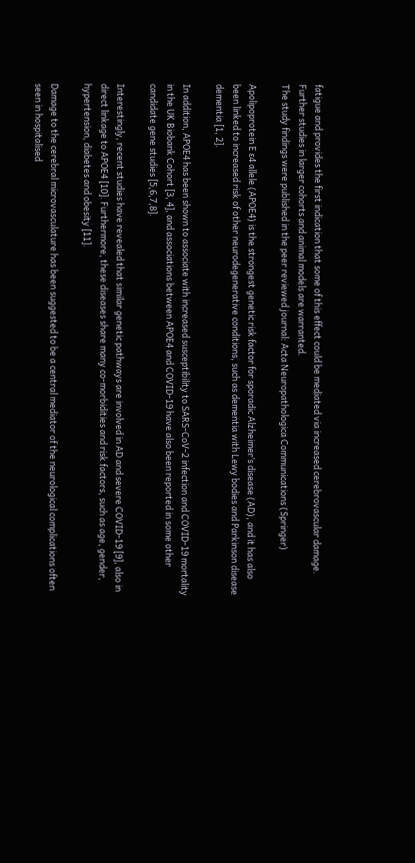fatigue and provides the first indication that some of this effect could be mediated via increased cerebrovascular damage. Further studies in larger cohorts and animal models are warranted.
The study findings were published in the peer reviewed journal: Acta Neuropathologica Communications (Springer)

Apolipoprotein E ε4 allele (APOE4) is the strongest genetic risk factor for sporadic Alzheimer’s disease (AD), and it has also been linked to increased risk of other neurodegenerative conditions, such as dementia with Lewy bodies and Parkinson disease dementia [1, 2].

In addition, APOE4 has been shown to associate with increased susceptibility to SARS-CoV-2 infection and COVID-19 mortality in the UK Biobank Cohort [3, 4], and associations between APOE4 and COVID-19 have also been reported in some other candidate gene studies [5,6,7,8].

Interestingly, recent studies have revealed that similar genetic pathways are involved in AD and severe COVID-19 [9], also in direct linkage to APOE4 [10]. Furthermore, these diseases share many co-morbidities and risk factors, such as age, gender, hypertension, diabetes and obesity [11].

Damage to the cerebral microvasculature has been suggested to be a central mediator of the neurological complications often seen in hospitalised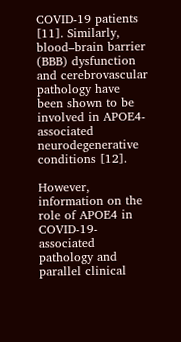COVID-19 patients [11]. Similarly, blood–brain barrier (BBB) dysfunction and cerebrovascular pathology have been shown to be involved in APOE4-associated neurodegenerative conditions [12].

However, information on the role of APOE4 in COVID-19-associated pathology and parallel clinical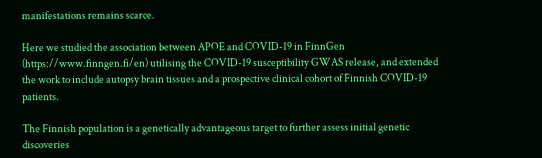manifestations remains scarce.

Here we studied the association between APOE and COVID-19 in FinnGen (https://www.finngen.fi/en) utilising the COVID-19 susceptibility GWAS release, and extended the work to include autopsy brain tissues and a prospective clinical cohort of Finnish COVID-19 patients.

The Finnish population is a genetically advantageous target to further assess initial genetic discoveries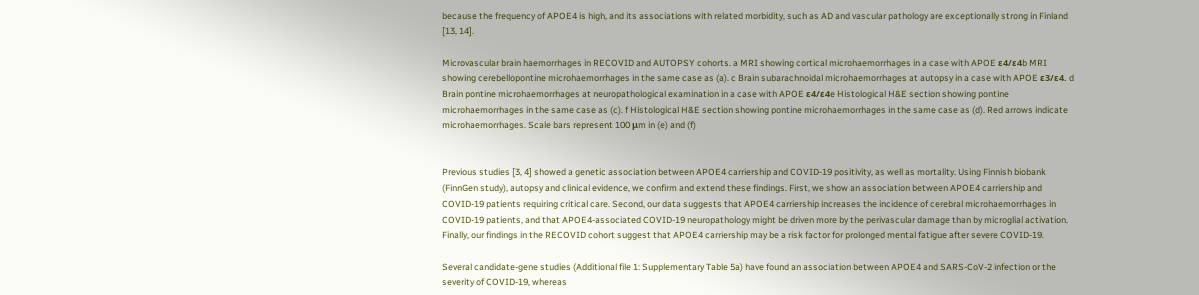because the frequency of APOE4 is high, and its associations with related morbidity, such as AD and vascular pathology are exceptionally strong in Finland [13, 14].

Microvascular brain haemorrhages in RECOVID and AUTOPSY cohorts. a MRI showing cortical microhaemorrhages in a case with APOE ε4/ε4b MRI showing cerebellopontine microhaemorrhages in the same case as (a). c Brain subarachnoidal microhaemorrhages at autopsy in a case with APOE ε3/ε4. d Brain pontine microhaemorrhages at neuropathological examination in a case with APOE ε4/ε4e Histological H&E section showing pontine microhaemorrhages in the same case as (c). f Histological H&E section showing pontine microhaemorrhages in the same case as (d). Red arrows indicate microhaemorrhages. Scale bars represent 100 μm in (e) and (f)


Previous studies [3, 4] showed a genetic association between APOE4 carriership and COVID-19 positivity, as well as mortality. Using Finnish biobank (FinnGen study), autopsy and clinical evidence, we confirm and extend these findings. First, we show an association between APOE4 carriership and COVID-19 patients requiring critical care. Second, our data suggests that APOE4 carriership increases the incidence of cerebral microhaemorrhages in COVID-19 patients, and that APOE4-associated COVID-19 neuropathology might be driven more by the perivascular damage than by microglial activation. Finally, our findings in the RECOVID cohort suggest that APOE4 carriership may be a risk factor for prolonged mental fatigue after severe COVID-19.

Several candidate-gene studies (Additional file 1: Supplementary Table 5a) have found an association between APOE4 and SARS-CoV-2 infection or the severity of COVID-19, whereas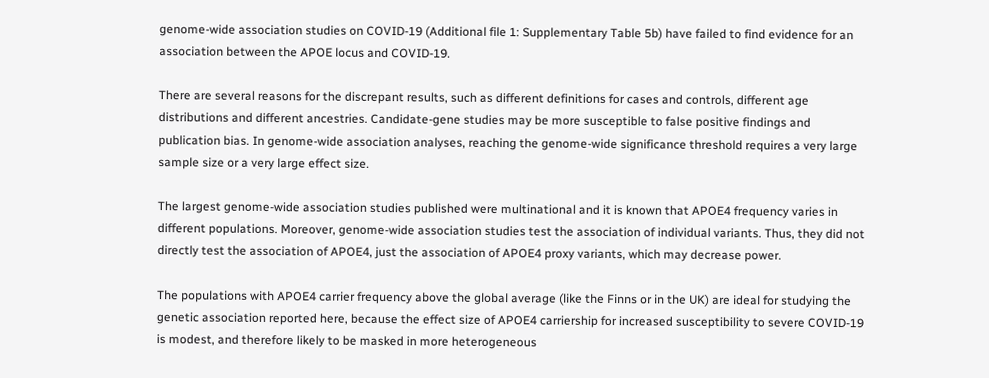genome-wide association studies on COVID-19 (Additional file 1: Supplementary Table 5b) have failed to find evidence for an association between the APOE locus and COVID-19.

There are several reasons for the discrepant results, such as different definitions for cases and controls, different age distributions and different ancestries. Candidate-gene studies may be more susceptible to false positive findings and publication bias. In genome-wide association analyses, reaching the genome-wide significance threshold requires a very large sample size or a very large effect size.

The largest genome-wide association studies published were multinational and it is known that APOE4 frequency varies in different populations. Moreover, genome-wide association studies test the association of individual variants. Thus, they did not directly test the association of APOE4, just the association of APOE4 proxy variants, which may decrease power.

The populations with APOE4 carrier frequency above the global average (like the Finns or in the UK) are ideal for studying the genetic association reported here, because the effect size of APOE4 carriership for increased susceptibility to severe COVID-19 is modest, and therefore likely to be masked in more heterogeneous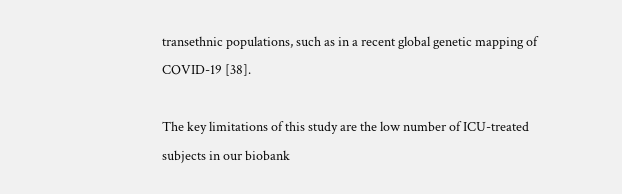transethnic populations, such as in a recent global genetic mapping of COVID-19 [38].

The key limitations of this study are the low number of ICU-treated subjects in our biobank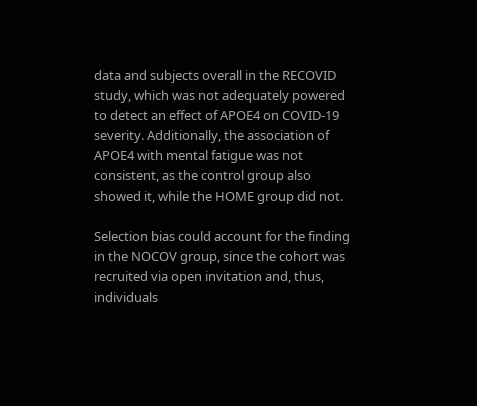data and subjects overall in the RECOVID study, which was not adequately powered to detect an effect of APOE4 on COVID-19 severity. Additionally, the association of APOE4 with mental fatigue was not consistent, as the control group also showed it, while the HOME group did not.

Selection bias could account for the finding in the NOCOV group, since the cohort was recruited via open invitation and, thus, individuals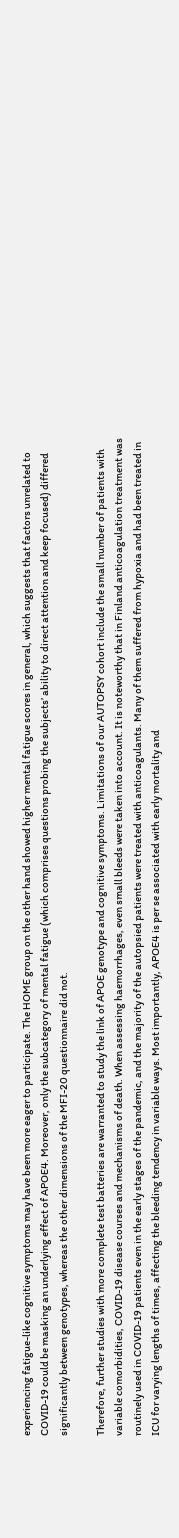experiencing fatigue-like cognitive symptoms may have been more eager to participate. The HOME group on the other hand showed higher mental fatigue scores in general, which suggests that factors unrelated to COVID-19 could be masking an underlying effect of APOE4. Moreover, only the subcategory of mental fatigue (which comprises questions probing the subjects’ ability to direct attention and keep focused) differed significantly between genotypes, whereas the other dimensions of the MFI-20 questionnaire did not.

Therefore, further studies with more complete test batteries are warranted to study the link of APOE genotype and cognitive symptoms. Limitations of our AUTOPSY cohort include the small number of patients with variable comorbidities, COVID-19 disease courses and mechanisms of death. When assessing haemorrhages, even small bleeds were taken into account. It is noteworthy that in Finland anticoagulation treatment was routinely used in COVID-19 patients even in the early stages of the pandemic, and the majority of the autopsied patients were treated with anticoagulants. Many of them suffered from hypoxia and had been treated in ICU for varying lengths of times, affecting the bleeding tendency in variable ways. Most importantly, APOE4 is per se associated with early mortality and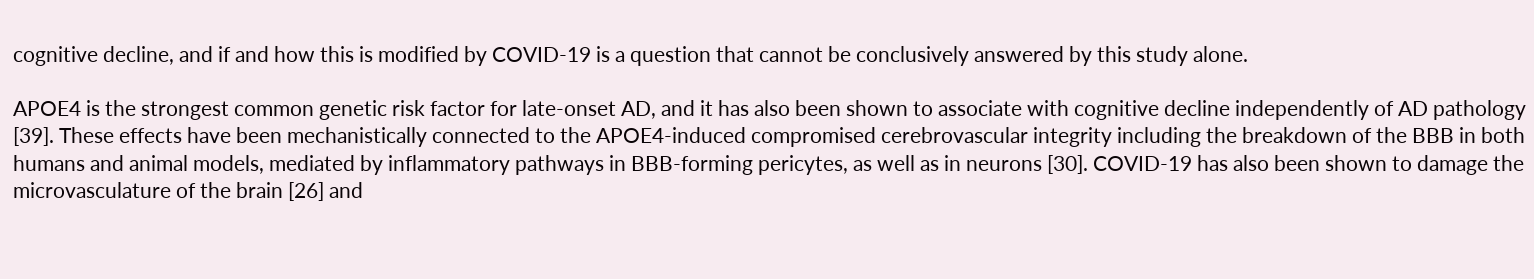cognitive decline, and if and how this is modified by COVID-19 is a question that cannot be conclusively answered by this study alone.

APOE4 is the strongest common genetic risk factor for late-onset AD, and it has also been shown to associate with cognitive decline independently of AD pathology [39]. These effects have been mechanistically connected to the APOE4-induced compromised cerebrovascular integrity including the breakdown of the BBB in both humans and animal models, mediated by inflammatory pathways in BBB-forming pericytes, as well as in neurons [30]. COVID-19 has also been shown to damage the microvasculature of the brain [26] and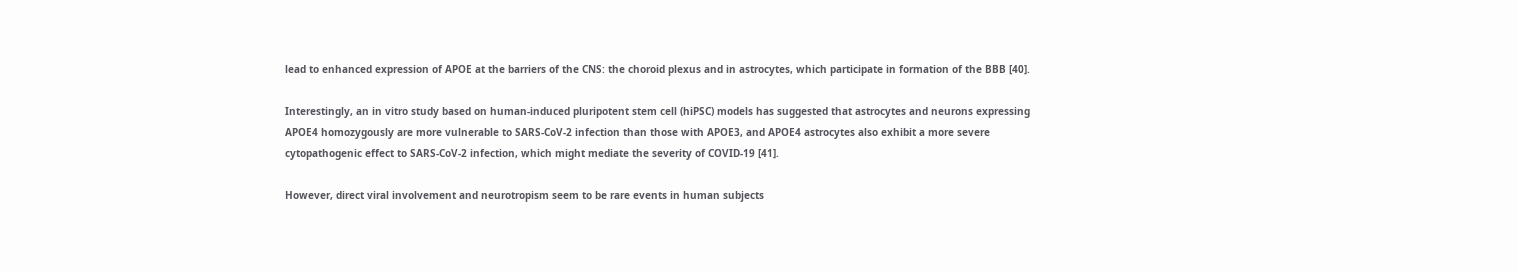lead to enhanced expression of APOE at the barriers of the CNS: the choroid plexus and in astrocytes, which participate in formation of the BBB [40].

Interestingly, an in vitro study based on human-induced pluripotent stem cell (hiPSC) models has suggested that astrocytes and neurons expressing APOE4 homozygously are more vulnerable to SARS-CoV-2 infection than those with APOE3, and APOE4 astrocytes also exhibit a more severe cytopathogenic effect to SARS-CoV-2 infection, which might mediate the severity of COVID-19 [41].

However, direct viral involvement and neurotropism seem to be rare events in human subjects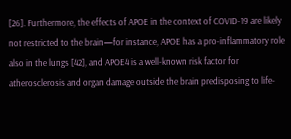[26]. Furthermore, the effects of APOE in the context of COVID-19 are likely not restricted to the brain—for instance, APOE has a pro-inflammatory role also in the lungs [42], and APOE4 is a well-known risk factor for atherosclerosis and organ damage outside the brain predisposing to life-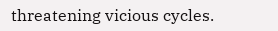threatening vicious cycles.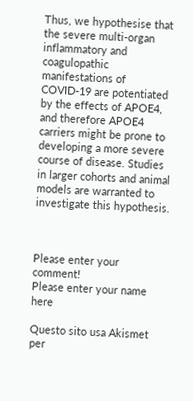Thus, we hypothesise that the severe multi-organ inflammatory and coagulopathic manifestations of COVID-19 are potentiated by the effects of APOE4, and therefore APOE4 carriers might be prone to developing a more severe course of disease. Studies in larger cohorts and animal models are warranted to investigate this hypothesis.



Please enter your comment!
Please enter your name here

Questo sito usa Akismet per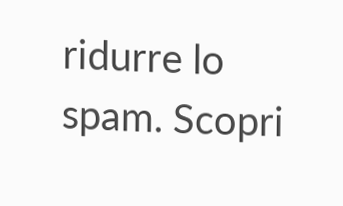ridurre lo spam. Scopri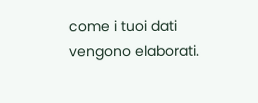come i tuoi dati vengono elaborati.